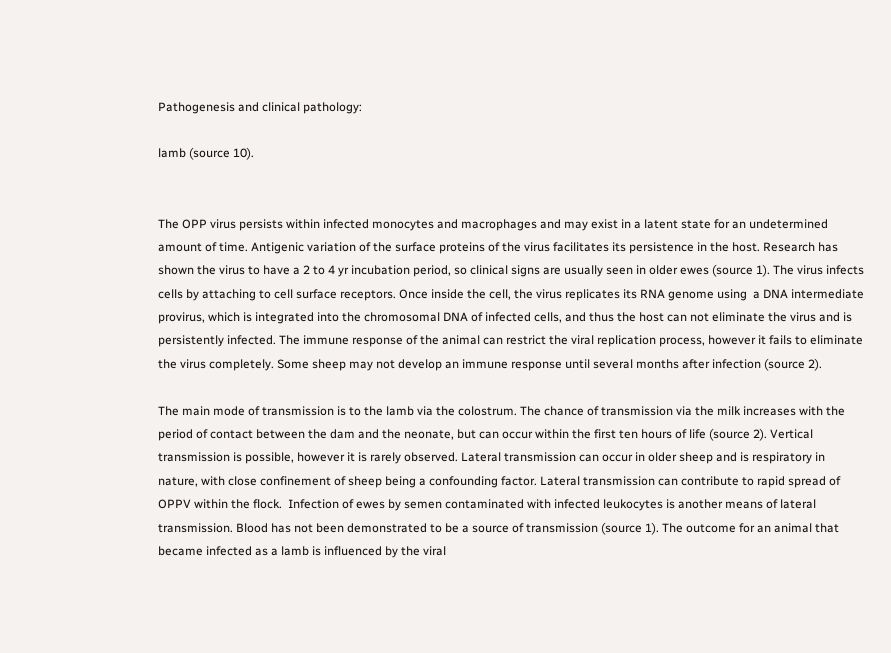Pathogenesis and clinical pathology:

lamb (source 10).


The OPP virus persists within infected monocytes and macrophages and may exist in a latent state for an undetermined amount of time. Antigenic variation of the surface proteins of the virus facilitates its persistence in the host. Research has shown the virus to have a 2 to 4 yr incubation period, so clinical signs are usually seen in older ewes (source 1). The virus infects cells by attaching to cell surface receptors. Once inside the cell, the virus replicates its RNA genome using  a DNA intermediate provirus, which is integrated into the chromosomal DNA of infected cells, and thus the host can not eliminate the virus and is persistently infected. The immune response of the animal can restrict the viral replication process, however it fails to eliminate the virus completely. Some sheep may not develop an immune response until several months after infection (source 2).

The main mode of transmission is to the lamb via the colostrum. The chance of transmission via the milk increases with the period of contact between the dam and the neonate, but can occur within the first ten hours of life (source 2). Vertical transmission is possible, however it is rarely observed. Lateral transmission can occur in older sheep and is respiratory in nature, with close confinement of sheep being a confounding factor. Lateral transmission can contribute to rapid spread of OPPV within the flock.  Infection of ewes by semen contaminated with infected leukocytes is another means of lateral transmission. Blood has not been demonstrated to be a source of transmission (source 1). The outcome for an animal that became infected as a lamb is influenced by the viral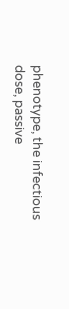phenotype, the infectious dose, passive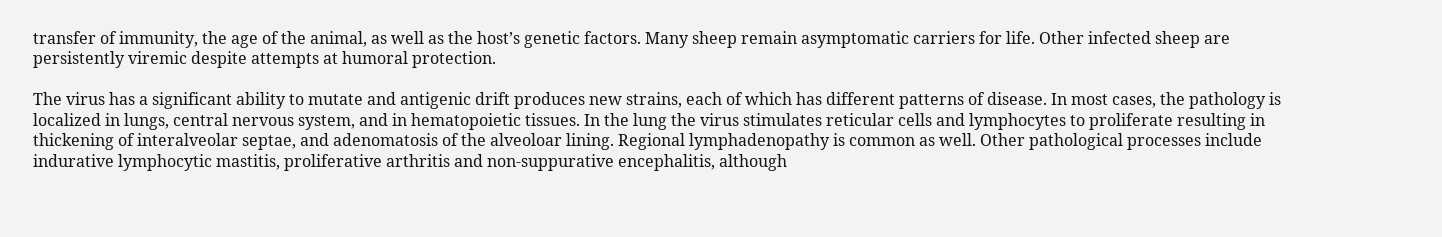transfer of immunity, the age of the animal, as well as the host’s genetic factors. Many sheep remain asymptomatic carriers for life. Other infected sheep are persistently viremic despite attempts at humoral protection.

The virus has a significant ability to mutate and antigenic drift produces new strains, each of which has different patterns of disease. In most cases, the pathology is localized in lungs, central nervous system, and in hematopoietic tissues. In the lung the virus stimulates reticular cells and lymphocytes to proliferate resulting in thickening of interalveolar septae, and adenomatosis of the alveoloar lining. Regional lymphadenopathy is common as well. Other pathological processes include indurative lymphocytic mastitis, proliferative arthritis and non-suppurative encephalitis, although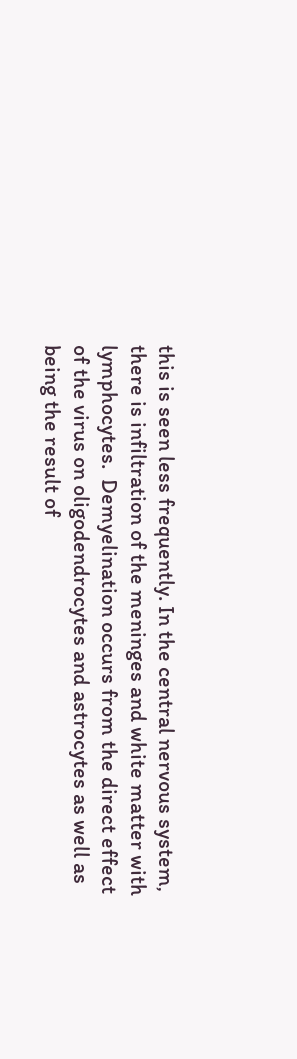this is seen less frequently. In the central nervous system, there is infiltration of the meninges and white matter with lymphocytes.  Demyelination occurs from the direct effect of the virus on oligodendrocytes and astrocytes as well as being the result of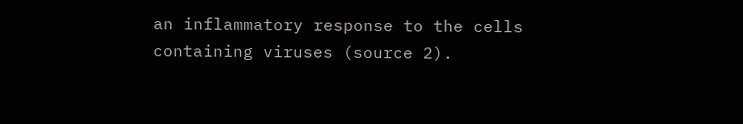an inflammatory response to the cells containing viruses (source 2).